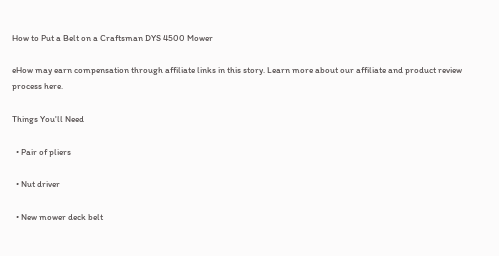How to Put a Belt on a Craftsman DYS 4500 Mower

eHow may earn compensation through affiliate links in this story. Learn more about our affiliate and product review process here.

Things You'll Need

  • Pair of pliers

  • Nut driver

  • New mower deck belt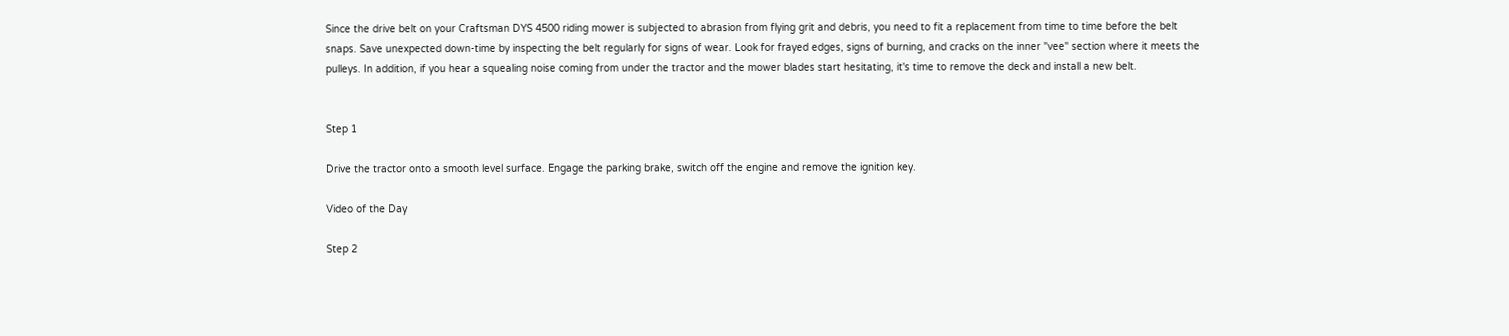Since the drive belt on your Craftsman DYS 4500 riding mower is subjected to abrasion from flying grit and debris, you need to fit a replacement from time to time before the belt snaps. Save unexpected down-time by inspecting the belt regularly for signs of wear. Look for frayed edges, signs of burning, and cracks on the inner "vee" section where it meets the pulleys. In addition, if you hear a squealing noise coming from under the tractor and the mower blades start hesitating, it's time to remove the deck and install a new belt.


Step 1

Drive the tractor onto a smooth level surface. Engage the parking brake, switch off the engine and remove the ignition key.

Video of the Day

Step 2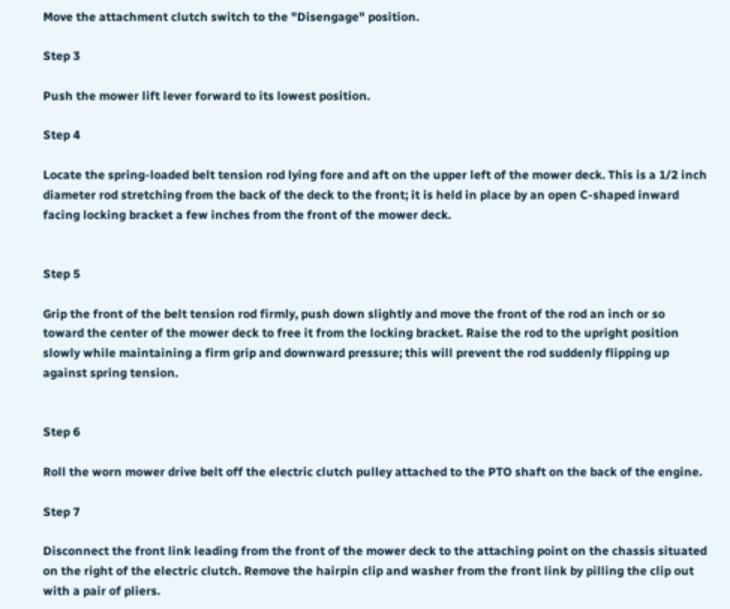Move the attachment clutch switch to the "Disengage" position.

Step 3

Push the mower lift lever forward to its lowest position.

Step 4

Locate the spring-loaded belt tension rod lying fore and aft on the upper left of the mower deck. This is a 1/2 inch diameter rod stretching from the back of the deck to the front; it is held in place by an open C-shaped inward facing locking bracket a few inches from the front of the mower deck.


Step 5

Grip the front of the belt tension rod firmly, push down slightly and move the front of the rod an inch or so toward the center of the mower deck to free it from the locking bracket. Raise the rod to the upright position slowly while maintaining a firm grip and downward pressure; this will prevent the rod suddenly flipping up against spring tension.


Step 6

Roll the worn mower drive belt off the electric clutch pulley attached to the PTO shaft on the back of the engine.

Step 7

Disconnect the front link leading from the front of the mower deck to the attaching point on the chassis situated on the right of the electric clutch. Remove the hairpin clip and washer from the front link by pilling the clip out with a pair of pliers.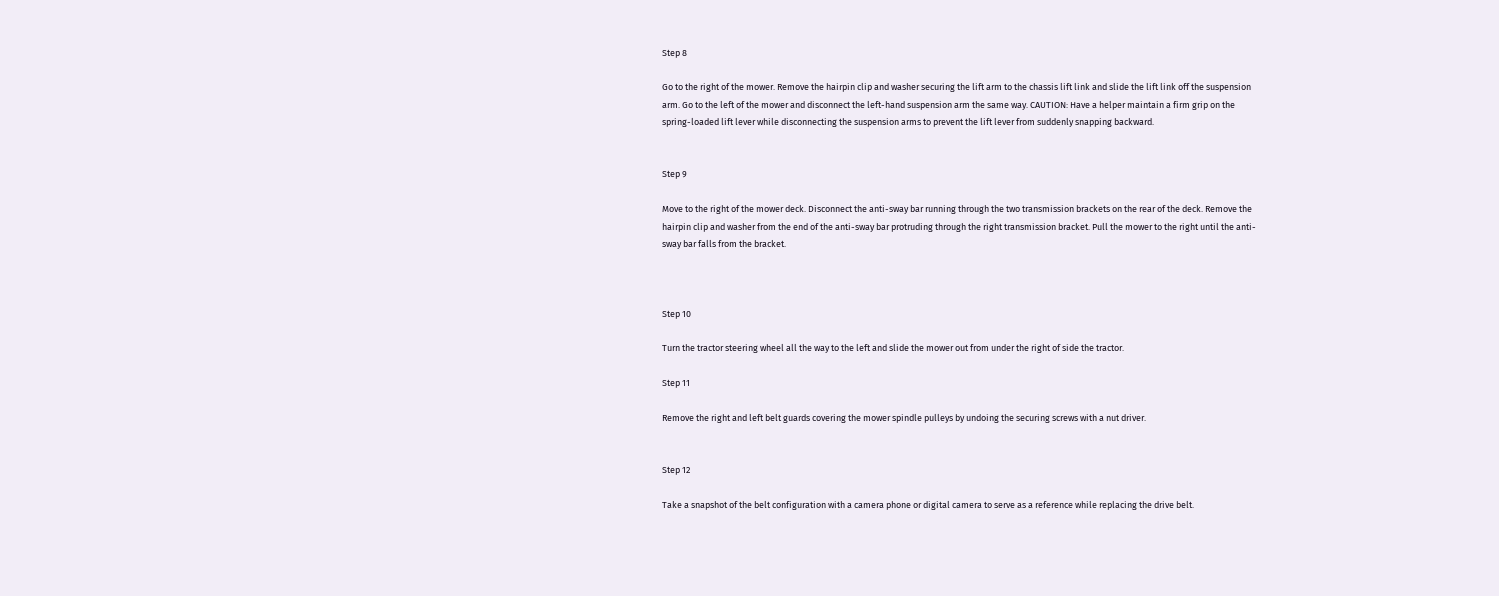Step 8

Go to the right of the mower. Remove the hairpin clip and washer securing the lift arm to the chassis lift link and slide the lift link off the suspension arm. Go to the left of the mower and disconnect the left-hand suspension arm the same way. CAUTION: Have a helper maintain a firm grip on the spring-loaded lift lever while disconnecting the suspension arms to prevent the lift lever from suddenly snapping backward.


Step 9

Move to the right of the mower deck. Disconnect the anti-sway bar running through the two transmission brackets on the rear of the deck. Remove the hairpin clip and washer from the end of the anti-sway bar protruding through the right transmission bracket. Pull the mower to the right until the anti-sway bar falls from the bracket.



Step 10

Turn the tractor steering wheel all the way to the left and slide the mower out from under the right of side the tractor.

Step 11

Remove the right and left belt guards covering the mower spindle pulleys by undoing the securing screws with a nut driver.


Step 12

Take a snapshot of the belt configuration with a camera phone or digital camera to serve as a reference while replacing the drive belt.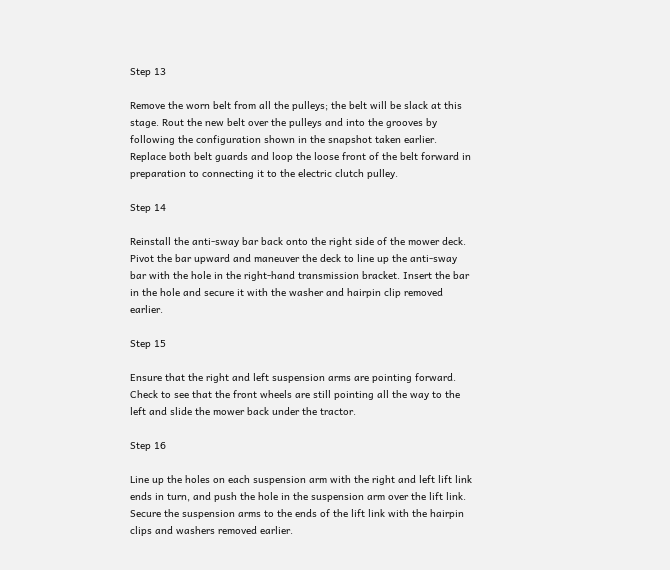Step 13

Remove the worn belt from all the pulleys; the belt will be slack at this stage. Rout the new belt over the pulleys and into the grooves by following the configuration shown in the snapshot taken earlier. Replace both belt guards and loop the loose front of the belt forward in preparation to connecting it to the electric clutch pulley.

Step 14

Reinstall the anti-sway bar back onto the right side of the mower deck. Pivot the bar upward and maneuver the deck to line up the anti-sway bar with the hole in the right-hand transmission bracket. Insert the bar in the hole and secure it with the washer and hairpin clip removed earlier.

Step 15

Ensure that the right and left suspension arms are pointing forward. Check to see that the front wheels are still pointing all the way to the left and slide the mower back under the tractor.

Step 16

Line up the holes on each suspension arm with the right and left lift link ends in turn, and push the hole in the suspension arm over the lift link. Secure the suspension arms to the ends of the lift link with the hairpin clips and washers removed earlier.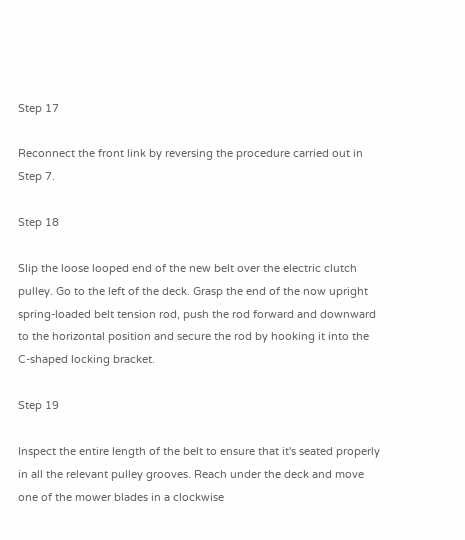Step 17

Reconnect the front link by reversing the procedure carried out in Step 7.

Step 18

Slip the loose looped end of the new belt over the electric clutch pulley. Go to the left of the deck. Grasp the end of the now upright spring-loaded belt tension rod, push the rod forward and downward to the horizontal position and secure the rod by hooking it into the C-shaped locking bracket.

Step 19

Inspect the entire length of the belt to ensure that it's seated properly in all the relevant pulley grooves. Reach under the deck and move one of the mower blades in a clockwise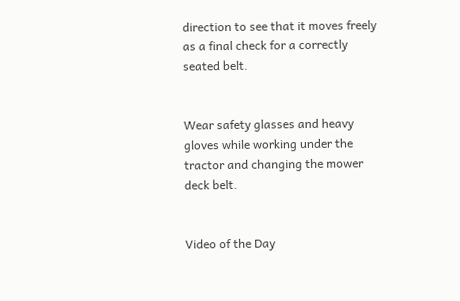direction to see that it moves freely as a final check for a correctly seated belt.


Wear safety glasses and heavy gloves while working under the tractor and changing the mower deck belt.


Video of the Day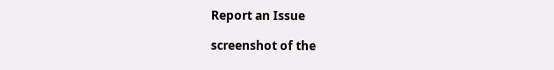Report an Issue

screenshot of the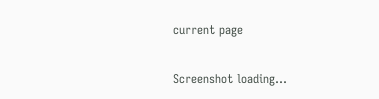current page

Screenshot loading...